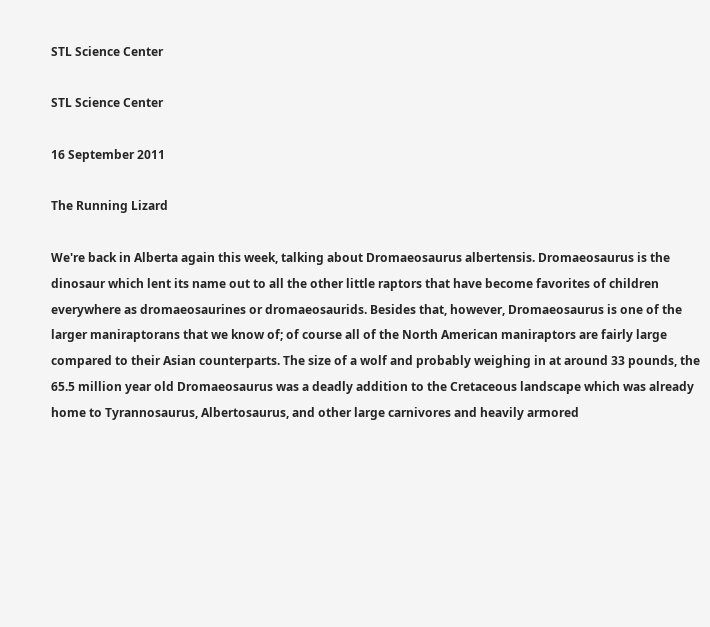STL Science Center

STL Science Center

16 September 2011

The Running Lizard

We're back in Alberta again this week, talking about Dromaeosaurus albertensis. Dromaeosaurus is the dinosaur which lent its name out to all the other little raptors that have become favorites of children everywhere as dromaeosaurines or dromaeosaurids. Besides that, however, Dromaeosaurus is one of the larger maniraptorans that we know of; of course all of the North American maniraptors are fairly large compared to their Asian counterparts. The size of a wolf and probably weighing in at around 33 pounds, the 65.5 million year old Dromaeosaurus was a deadly addition to the Cretaceous landscape which was already home to Tyrannosaurus, Albertosaurus, and other large carnivores and heavily armored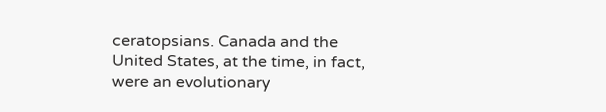ceratopsians. Canada and the United States, at the time, in fact, were an evolutionary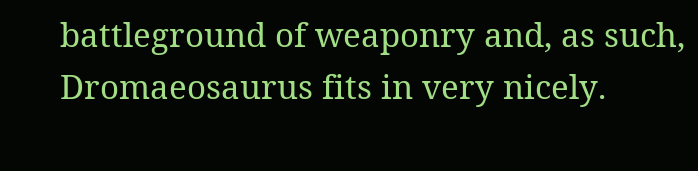battleground of weaponry and, as such, Dromaeosaurus fits in very nicely.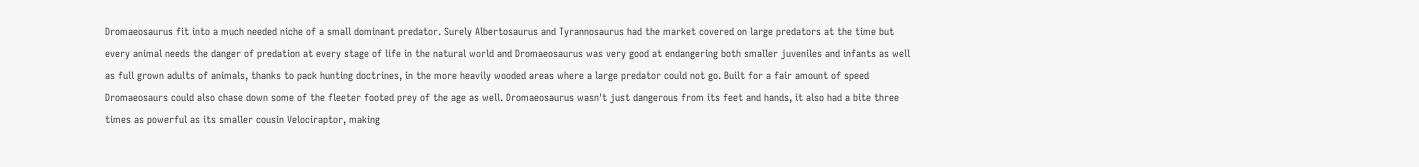Dromaeosaurus fit into a much needed niche of a small dominant predator. Surely Albertosaurus and Tyrannosaurus had the market covered on large predators at the time but every animal needs the danger of predation at every stage of life in the natural world and Dromaeosaurus was very good at endangering both smaller juveniles and infants as well as full grown adults of animals, thanks to pack hunting doctrines, in the more heavily wooded areas where a large predator could not go. Built for a fair amount of speed Dromaeosaurs could also chase down some of the fleeter footed prey of the age as well. Dromaeosaurus wasn't just dangerous from its feet and hands, it also had a bite three times as powerful as its smaller cousin Velociraptor, making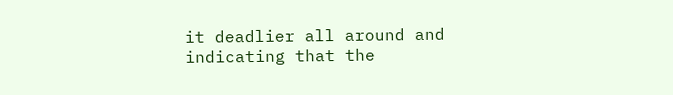it deadlier all around and indicating that the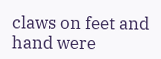claws on feet and hand were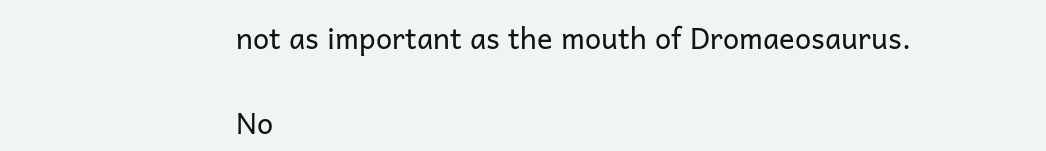not as important as the mouth of Dromaeosaurus.

No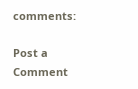comments:

Post a Comment